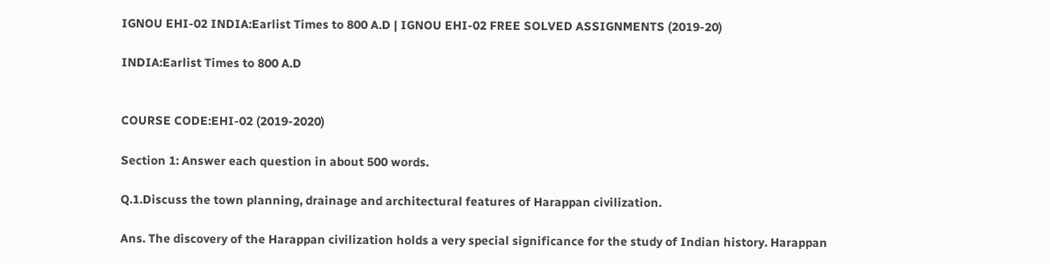IGNOU EHI-02 INDIA:Earlist Times to 800 A.D | IGNOU EHI-02 FREE SOLVED ASSIGNMENTS (2019-20)

INDIA:Earlist Times to 800 A.D


COURSE CODE:EHI-02 (2019-2020)

Section 1: Answer each question in about 500 words.

Q.1.Discuss the town planning, drainage and architectural features of Harappan civilization.

Ans. The discovery of the Harappan civilization holds a very special significance for the study of Indian history. Harappan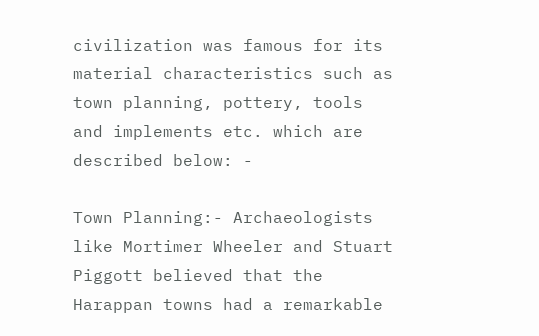civilization was famous for its material characteristics such as town planning, pottery, tools and implements etc. which are described below: -

Town Planning:- Archaeologists like Mortimer Wheeler and Stuart Piggott believed that the Harappan towns had a remarkable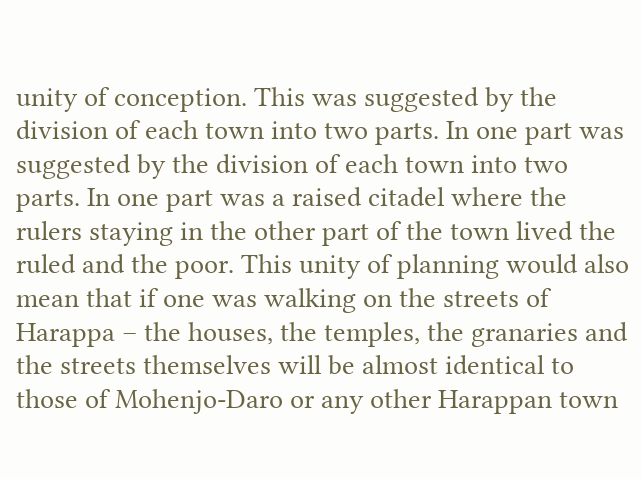unity of conception. This was suggested by the division of each town into two parts. In one part was suggested by the division of each town into two parts. In one part was a raised citadel where the rulers staying in the other part of the town lived the ruled and the poor. This unity of planning would also mean that if one was walking on the streets of Harappa – the houses, the temples, the granaries and the streets themselves will be almost identical to those of Mohenjo-Daro or any other Harappan town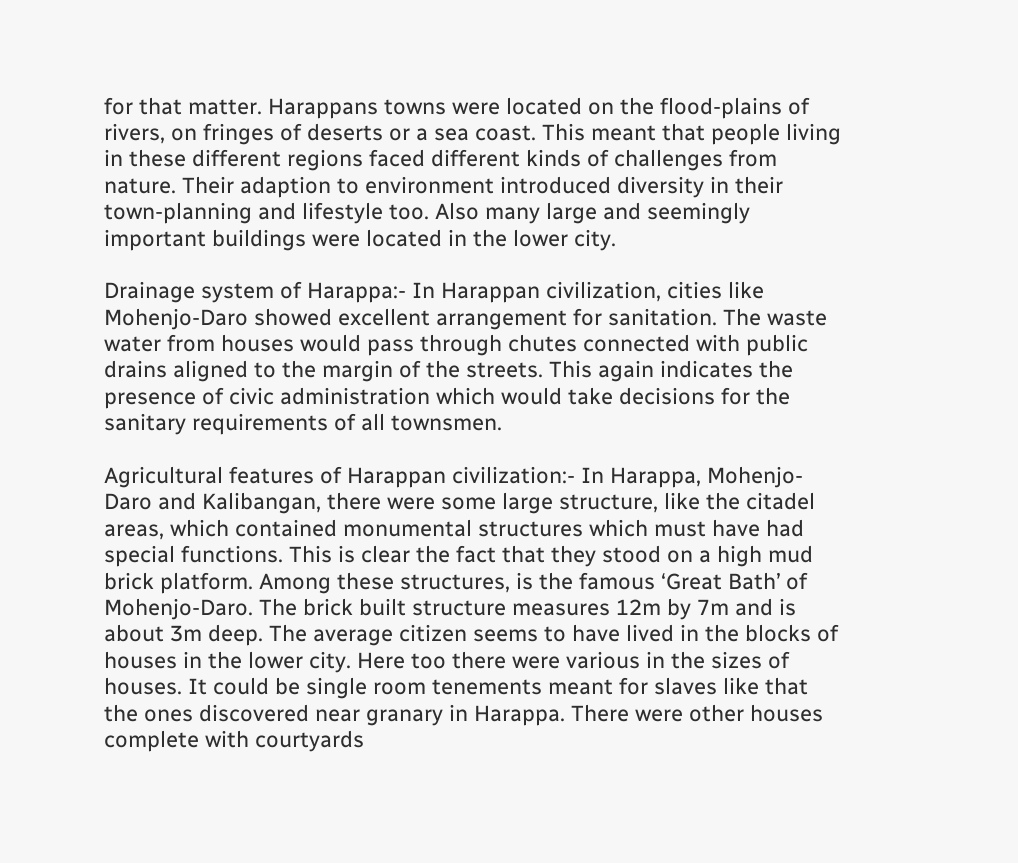for that matter. Harappans towns were located on the flood-plains of rivers, on fringes of deserts or a sea coast. This meant that people living in these different regions faced different kinds of challenges from nature. Their adaption to environment introduced diversity in their town-planning and lifestyle too. Also many large and seemingly important buildings were located in the lower city.

Drainage system of Harappa:- In Harappan civilization, cities like Mohenjo-Daro showed excellent arrangement for sanitation. The waste water from houses would pass through chutes connected with public drains aligned to the margin of the streets. This again indicates the presence of civic administration which would take decisions for the sanitary requirements of all townsmen.

Agricultural features of Harappan civilization:- In Harappa, Mohenjo-Daro and Kalibangan, there were some large structure, like the citadel areas, which contained monumental structures which must have had special functions. This is clear the fact that they stood on a high mud brick platform. Among these structures, is the famous ‘Great Bath’ of Mohenjo-Daro. The brick built structure measures 12m by 7m and is about 3m deep. The average citizen seems to have lived in the blocks of houses in the lower city. Here too there were various in the sizes of houses. It could be single room tenements meant for slaves like that the ones discovered near granary in Harappa. There were other houses complete with courtyards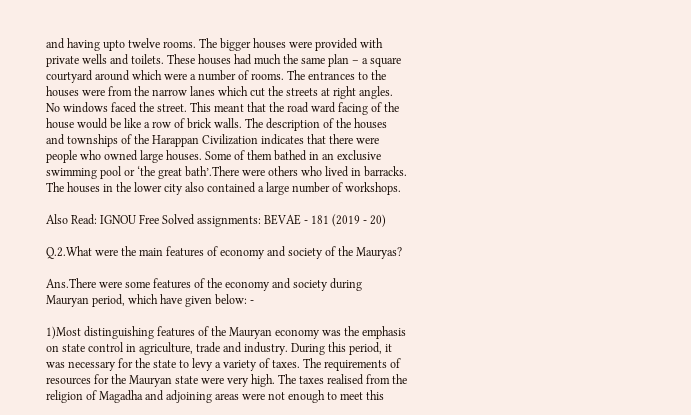and having upto twelve rooms. The bigger houses were provided with private wells and toilets. These houses had much the same plan – a square courtyard around which were a number of rooms. The entrances to the houses were from the narrow lanes which cut the streets at right angles. No windows faced the street. This meant that the road ward facing of the house would be like a row of brick walls. The description of the houses and townships of the Harappan Civilization indicates that there were people who owned large houses. Some of them bathed in an exclusive swimming pool or ‘the great bath’.There were others who lived in barracks. The houses in the lower city also contained a large number of workshops.

Also Read: IGNOU Free Solved assignments: BEVAE - 181 (2019 - 20)

Q.2.What were the main features of economy and society of the Mauryas?

Ans.There were some features of the economy and society during Mauryan period, which have given below: -

1)Most distinguishing features of the Mauryan economy was the emphasis on state control in agriculture, trade and industry. During this period, it was necessary for the state to levy a variety of taxes. The requirements of resources for the Mauryan state were very high. The taxes realised from the religion of Magadha and adjoining areas were not enough to meet this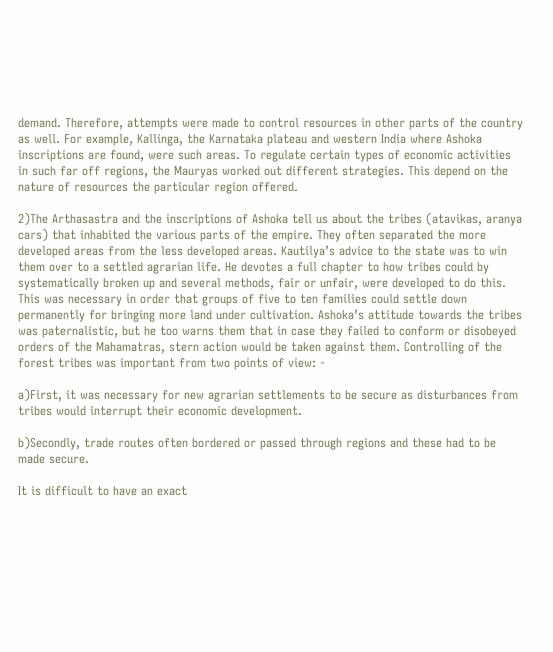demand. Therefore, attempts were made to control resources in other parts of the country as well. For example, Kallinga, the Karnataka plateau and western India where Ashoka inscriptions are found, were such areas. To regulate certain types of economic activities in such far off regions, the Mauryas worked out different strategies. This depend on the nature of resources the particular region offered.

2)The Arthasastra and the inscriptions of Ashoka tell us about the tribes (atavikas, aranya cars) that inhabited the various parts of the empire. They often separated the more developed areas from the less developed areas. Kautilya’s advice to the state was to win them over to a settled agrarian life. He devotes a full chapter to how tribes could by systematically broken up and several methods, fair or unfair, were developed to do this. This was necessary in order that groups of five to ten families could settle down permanently for bringing more land under cultivation. Ashoka’s attitude towards the tribes was paternalistic, but he too warns them that in case they failed to conform or disobeyed orders of the Mahamatras, stern action would be taken against them. Controlling of the forest tribes was important from two points of view: -

a)First, it was necessary for new agrarian settlements to be secure as disturbances from tribes would interrupt their economic development.

b)Secondly, trade routes often bordered or passed through regions and these had to be made secure.

It is difficult to have an exact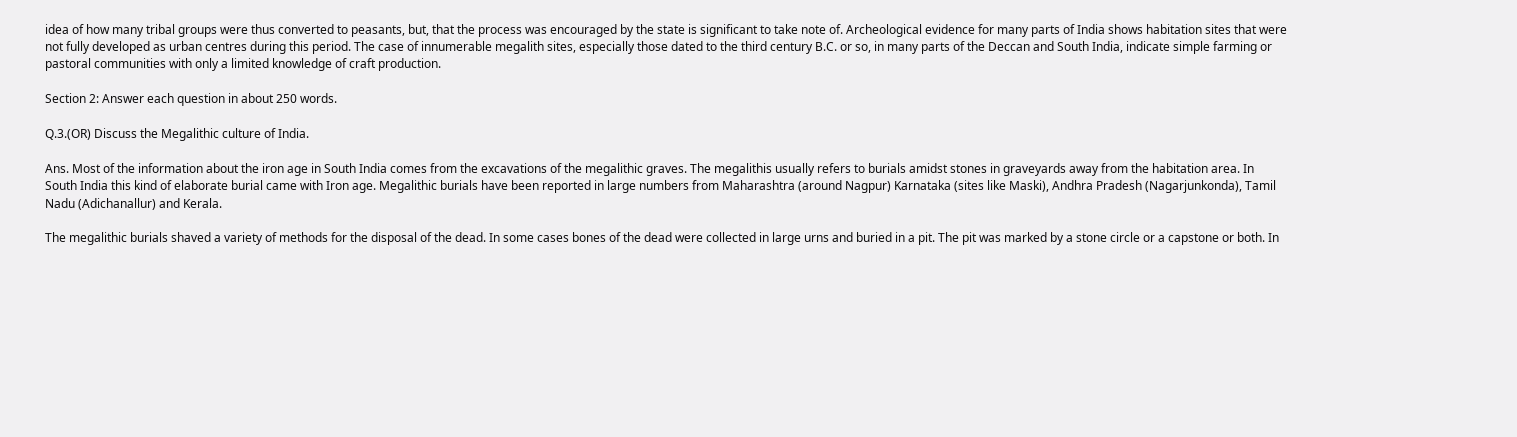idea of how many tribal groups were thus converted to peasants, but, that the process was encouraged by the state is significant to take note of. Archeological evidence for many parts of India shows habitation sites that were not fully developed as urban centres during this period. The case of innumerable megalith sites, especially those dated to the third century B.C. or so, in many parts of the Deccan and South India, indicate simple farming or pastoral communities with only a limited knowledge of craft production.

Section 2: Answer each question in about 250 words.

Q.3.(OR) Discuss the Megalithic culture of India.

Ans. Most of the information about the iron age in South India comes from the excavations of the megalithic graves. The megalithis usually refers to burials amidst stones in graveyards away from the habitation area. In South India this kind of elaborate burial came with Iron age. Megalithic burials have been reported in large numbers from Maharashtra (around Nagpur) Karnataka (sites like Maski), Andhra Pradesh (Nagarjunkonda), Tamil Nadu (Adichanallur) and Kerala.

The megalithic burials shaved a variety of methods for the disposal of the dead. In some cases bones of the dead were collected in large urns and buried in a pit. The pit was marked by a stone circle or a capstone or both. In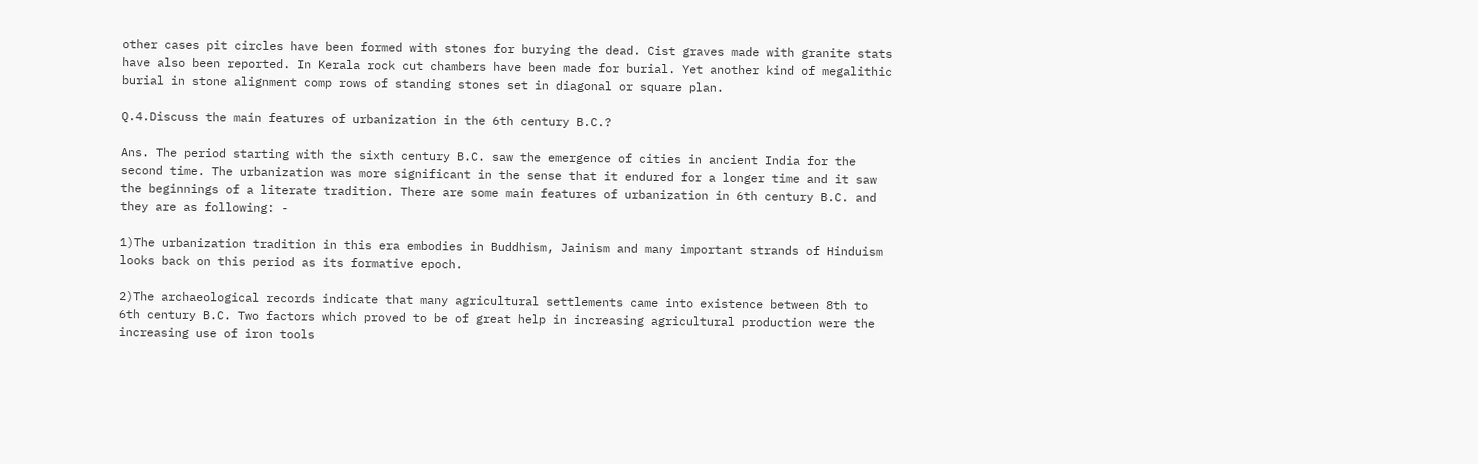other cases pit circles have been formed with stones for burying the dead. Cist graves made with granite stats have also been reported. In Kerala rock cut chambers have been made for burial. Yet another kind of megalithic burial in stone alignment comp rows of standing stones set in diagonal or square plan.

Q.4.Discuss the main features of urbanization in the 6th century B.C.?

Ans. The period starting with the sixth century B.C. saw the emergence of cities in ancient India for the second time. The urbanization was more significant in the sense that it endured for a longer time and it saw the beginnings of a literate tradition. There are some main features of urbanization in 6th century B.C. and they are as following: -

1)The urbanization tradition in this era embodies in Buddhism, Jainism and many important strands of Hinduism looks back on this period as its formative epoch.

2)The archaeological records indicate that many agricultural settlements came into existence between 8th to 6th century B.C. Two factors which proved to be of great help in increasing agricultural production were the increasing use of iron tools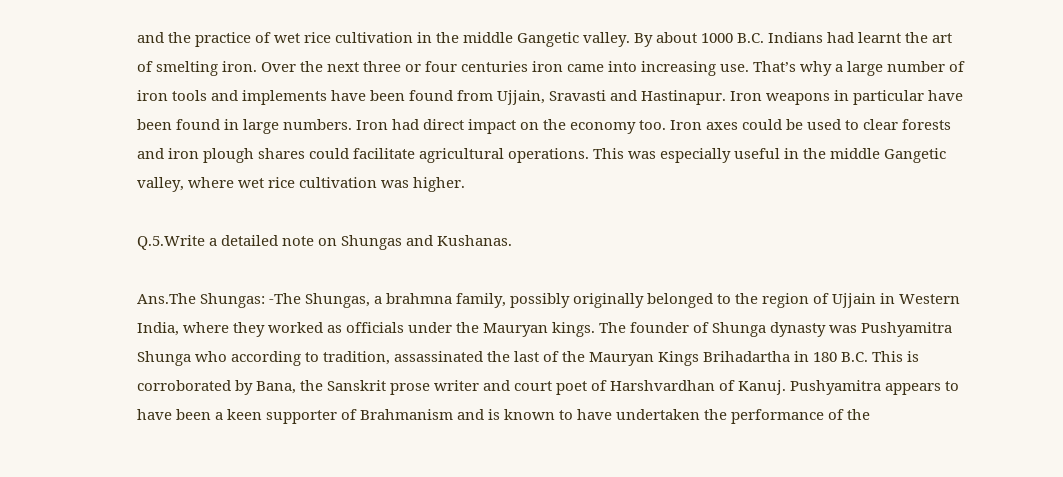and the practice of wet rice cultivation in the middle Gangetic valley. By about 1000 B.C. Indians had learnt the art of smelting iron. Over the next three or four centuries iron came into increasing use. That’s why a large number of iron tools and implements have been found from Ujjain, Sravasti and Hastinapur. Iron weapons in particular have been found in large numbers. Iron had direct impact on the economy too. Iron axes could be used to clear forests and iron plough shares could facilitate agricultural operations. This was especially useful in the middle Gangetic valley, where wet rice cultivation was higher.

Q.5.Write a detailed note on Shungas and Kushanas.

Ans.The Shungas: -The Shungas, a brahmna family, possibly originally belonged to the region of Ujjain in Western India, where they worked as officials under the Mauryan kings. The founder of Shunga dynasty was Pushyamitra Shunga who according to tradition, assassinated the last of the Mauryan Kings Brihadartha in 180 B.C. This is corroborated by Bana, the Sanskrit prose writer and court poet of Harshvardhan of Kanuj. Pushyamitra appears to have been a keen supporter of Brahmanism and is known to have undertaken the performance of the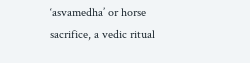‘asvamedha’ or horse sacrifice, a vedic ritual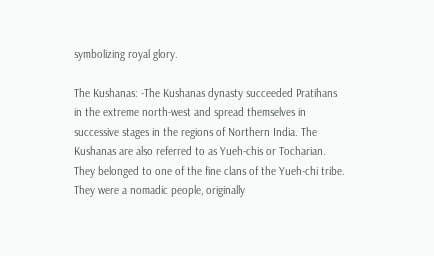symbolizing royal glory.

The Kushanas: -The Kushanas dynasty succeeded Pratihans in the extreme north-west and spread themselves in successive stages in the regions of Northern India. The Kushanas are also referred to as Yueh-chis or Tocharian. They belonged to one of the fine clans of the Yueh-chi tribe. They were a nomadic people, originally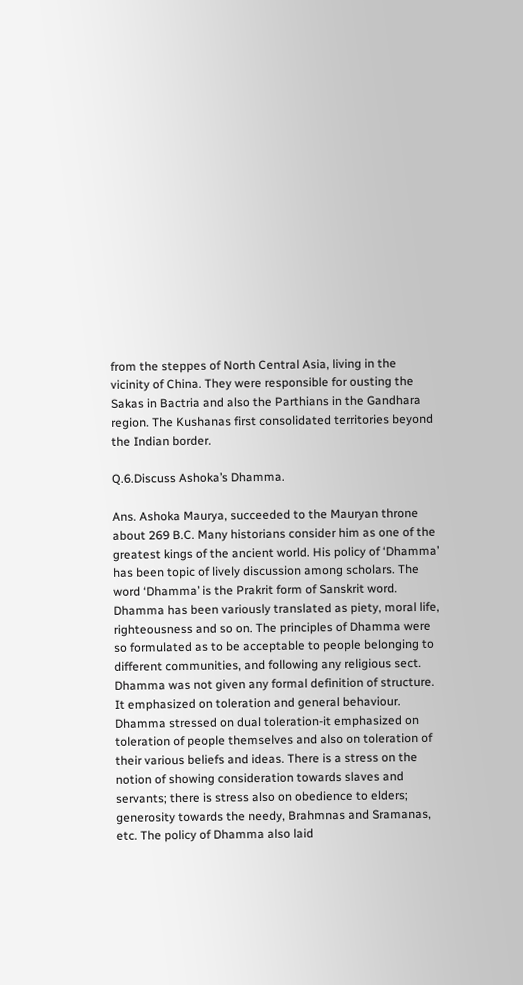from the steppes of North Central Asia, living in the vicinity of China. They were responsible for ousting the Sakas in Bactria and also the Parthians in the Gandhara region. The Kushanas first consolidated territories beyond the Indian border.

Q.6.Discuss Ashoka’s Dhamma.

Ans. Ashoka Maurya, succeeded to the Mauryan throne about 269 B.C. Many historians consider him as one of the greatest kings of the ancient world. His policy of ‘Dhamma’ has been topic of lively discussion among scholars. The word ‘Dhamma’ is the Prakrit form of Sanskrit word. Dhamma has been variously translated as piety, moral life, righteousness and so on. The principles of Dhamma were so formulated as to be acceptable to people belonging to different communities, and following any religious sect. Dhamma was not given any formal definition of structure. It emphasized on toleration and general behaviour. Dhamma stressed on dual toleration-it emphasized on toleration of people themselves and also on toleration of their various beliefs and ideas. There is a stress on the notion of showing consideration towards slaves and servants; there is stress also on obedience to elders; generosity towards the needy, Brahmnas and Sramanas, etc. The policy of Dhamma also laid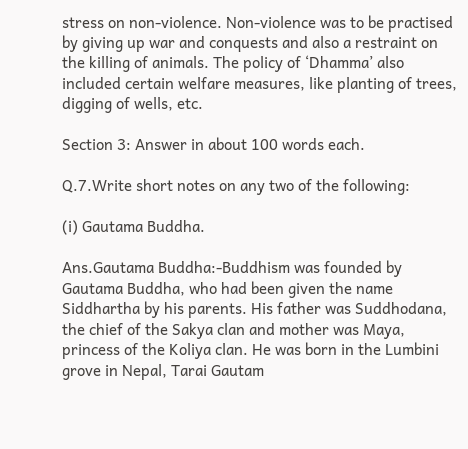stress on non-violence. Non-violence was to be practised by giving up war and conquests and also a restraint on the killing of animals. The policy of ‘Dhamma’ also included certain welfare measures, like planting of trees, digging of wells, etc.

Section 3: Answer in about 100 words each.

Q.7.Write short notes on any two of the following:

(i) Gautama Buddha.

Ans.Gautama Buddha:-Buddhism was founded by Gautama Buddha, who had been given the name Siddhartha by his parents. His father was Suddhodana, the chief of the Sakya clan and mother was Maya, princess of the Koliya clan. He was born in the Lumbini grove in Nepal, Tarai Gautam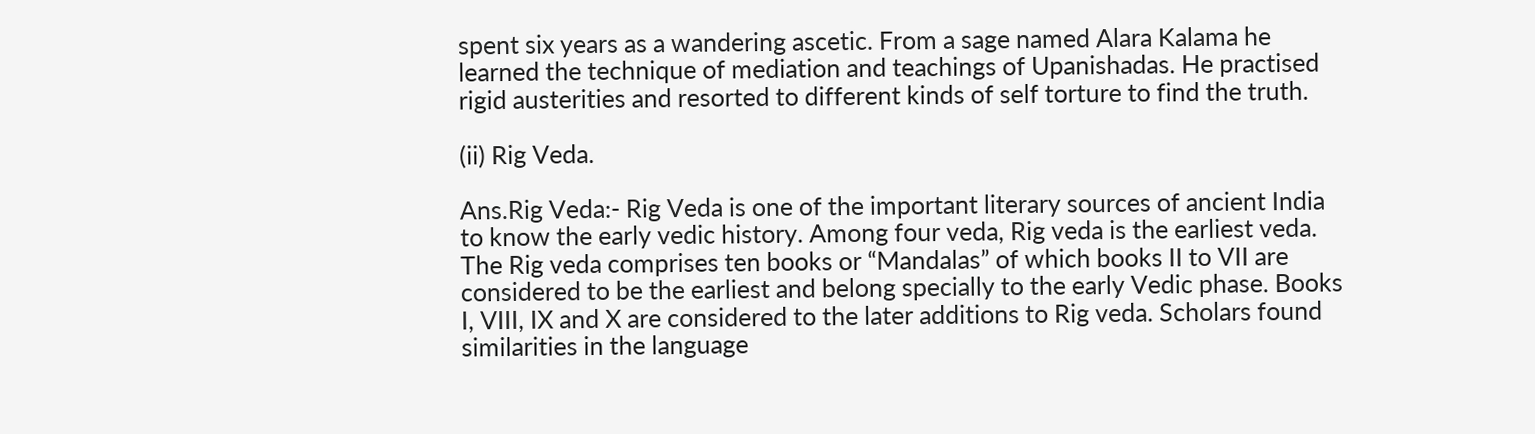spent six years as a wandering ascetic. From a sage named Alara Kalama he learned the technique of mediation and teachings of Upanishadas. He practised rigid austerities and resorted to different kinds of self torture to find the truth.

(ii) Rig Veda.

Ans.Rig Veda:- Rig Veda is one of the important literary sources of ancient India to know the early vedic history. Among four veda, Rig veda is the earliest veda. The Rig veda comprises ten books or “Mandalas” of which books II to VII are considered to be the earliest and belong specially to the early Vedic phase. Books I, VIII, IX and X are considered to the later additions to Rig veda. Scholars found similarities in the language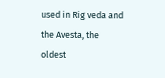used in Rig veda and the Avesta, the oldest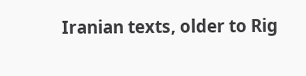Iranian texts, older to Rig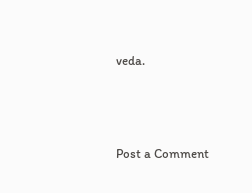veda.





Post a Comment